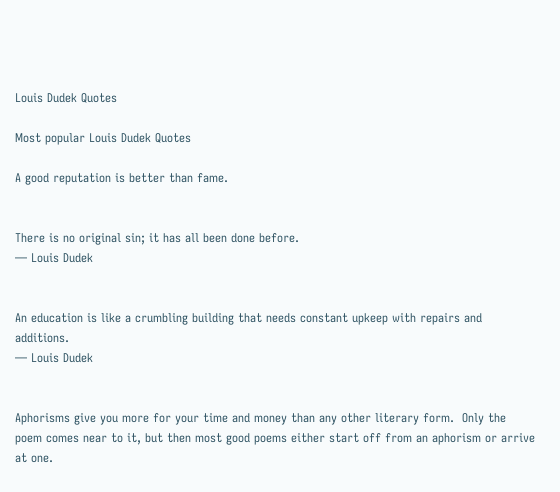Louis Dudek Quotes

Most popular Louis Dudek Quotes

A good reputation is better than fame.


There is no original sin; it has all been done before.
— Louis Dudek


An education is like a crumbling building that needs constant upkeep with repairs and additions.
— Louis Dudek


Aphorisms give you more for your time and money than any other literary form.  Only the poem comes near to it, but then most good poems either start off from an aphorism or arrive at one.